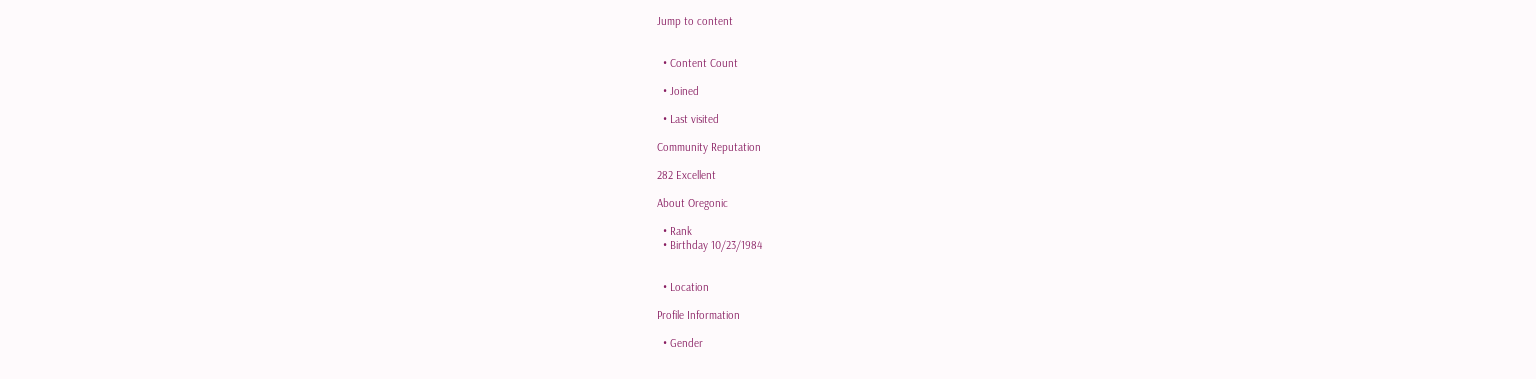Jump to content


  • Content Count

  • Joined

  • Last visited

Community Reputation

282 Excellent

About Oregonic

  • Rank
  • Birthday 10/23/1984


  • Location

Profile Information

  • Gender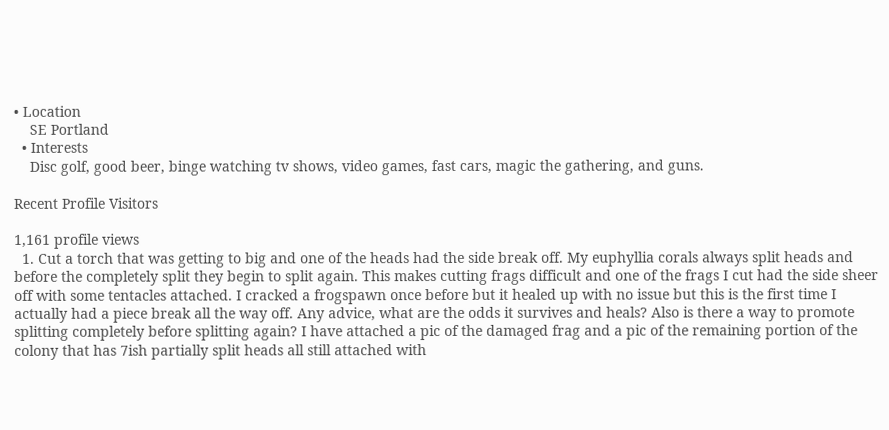• Location
    SE Portland
  • Interests
    Disc golf, good beer, binge watching tv shows, video games, fast cars, magic the gathering, and guns.

Recent Profile Visitors

1,161 profile views
  1. Cut a torch that was getting to big and one of the heads had the side break off. My euphyllia corals always split heads and before the completely split they begin to split again. This makes cutting frags difficult and one of the frags I cut had the side sheer off with some tentacles attached. I cracked a frogspawn once before but it healed up with no issue but this is the first time I actually had a piece break all the way off. Any advice, what are the odds it survives and heals? Also is there a way to promote splitting completely before splitting again? I have attached a pic of the damaged frag and a pic of the remaining portion of the colony that has 7ish partially split heads all still attached with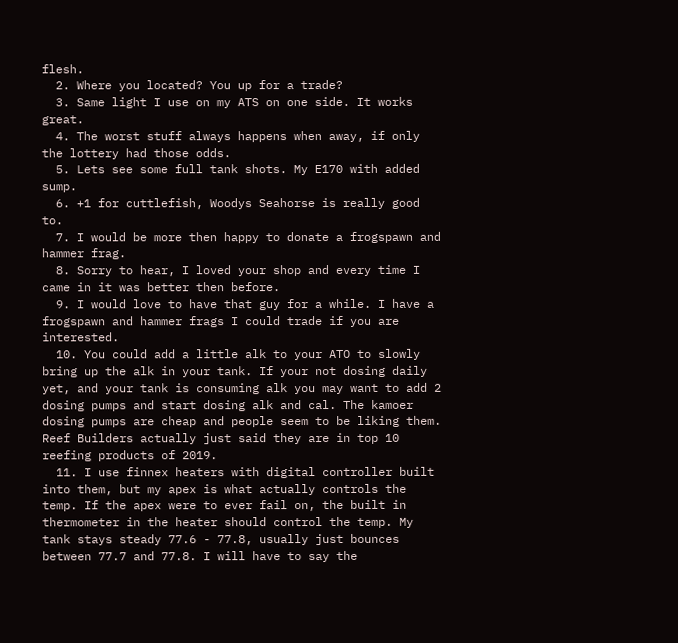flesh.
  2. Where you located? You up for a trade?
  3. Same light I use on my ATS on one side. It works great.
  4. The worst stuff always happens when away, if only the lottery had those odds.
  5. Lets see some full tank shots. My E170 with added sump.
  6. +1 for cuttlefish, Woodys Seahorse is really good to.
  7. I would be more then happy to donate a frogspawn and hammer frag.
  8. Sorry to hear, I loved your shop and every time I came in it was better then before.
  9. I would love to have that guy for a while. I have a frogspawn and hammer frags I could trade if you are interested.
  10. You could add a little alk to your ATO to slowly bring up the alk in your tank. If your not dosing daily yet, and your tank is consuming alk you may want to add 2 dosing pumps and start dosing alk and cal. The kamoer dosing pumps are cheap and people seem to be liking them. Reef Builders actually just said they are in top 10 reefing products of 2019.
  11. I use finnex heaters with digital controller built into them, but my apex is what actually controls the temp. If the apex were to ever fail on, the built in thermometer in the heater should control the temp. My tank stays steady 77.6 - 77.8, usually just bounces between 77.7 and 77.8. I will have to say the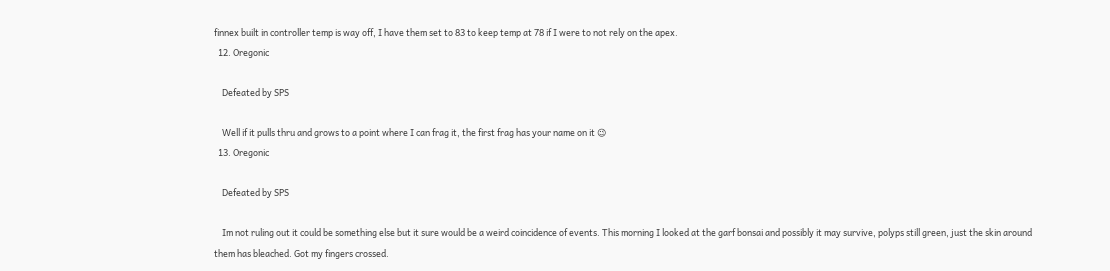finnex built in controller temp is way off, I have them set to 83 to keep temp at 78 if I were to not rely on the apex.
  12. Oregonic

    Defeated by SPS

    Well if it pulls thru and grows to a point where I can frag it, the first frag has your name on it 😉
  13. Oregonic

    Defeated by SPS

    Im not ruling out it could be something else but it sure would be a weird coincidence of events. This morning I looked at the garf bonsai and possibly it may survive, polyps still green, just the skin around them has bleached. Got my fingers crossed.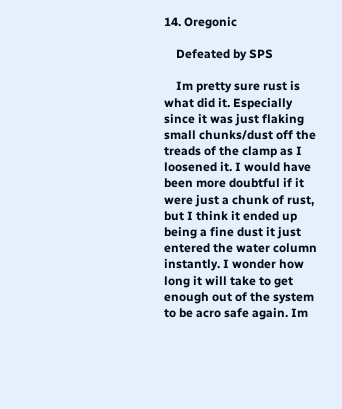14. Oregonic

    Defeated by SPS

    Im pretty sure rust is what did it. Especially since it was just flaking small chunks/dust off the treads of the clamp as I loosened it. I would have been more doubtful if it were just a chunk of rust, but I think it ended up being a fine dust it just entered the water column instantly. I wonder how long it will take to get enough out of the system to be acro safe again. Im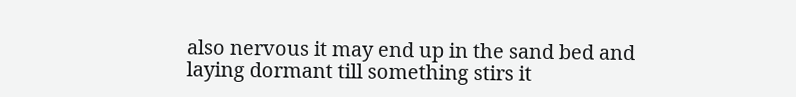also nervous it may end up in the sand bed and laying dormant till something stirs it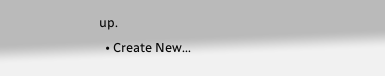up.
  • Create New...